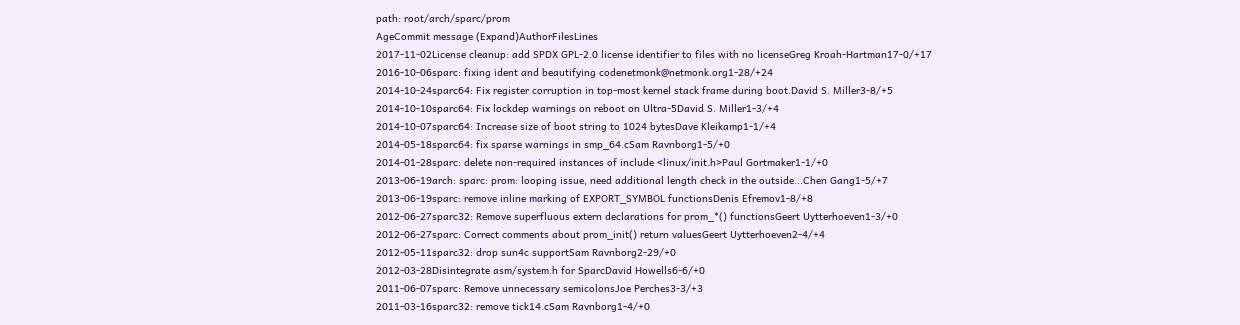path: root/arch/sparc/prom
AgeCommit message (Expand)AuthorFilesLines
2017-11-02License cleanup: add SPDX GPL-2.0 license identifier to files with no licenseGreg Kroah-Hartman17-0/+17
2016-10-06sparc: fixing ident and beautifying codenetmonk@netmonk.org1-28/+24
2014-10-24sparc64: Fix register corruption in top-most kernel stack frame during boot.David S. Miller3-8/+5
2014-10-10sparc64: Fix lockdep warnings on reboot on Ultra-5David S. Miller1-3/+4
2014-10-07sparc64: Increase size of boot string to 1024 bytesDave Kleikamp1-1/+4
2014-05-18sparc64: fix sparse warnings in smp_64.cSam Ravnborg1-5/+0
2014-01-28sparc: delete non-required instances of include <linux/init.h>Paul Gortmaker1-1/+0
2013-06-19arch: sparc: prom: looping issue, need additional length check in the outside...Chen Gang1-5/+7
2013-06-19sparc: remove inline marking of EXPORT_SYMBOL functionsDenis Efremov1-8/+8
2012-06-27sparc32: Remove superfluous extern declarations for prom_*() functionsGeert Uytterhoeven1-3/+0
2012-06-27sparc: Correct comments about prom_init() return valuesGeert Uytterhoeven2-4/+4
2012-05-11sparc32: drop sun4c supportSam Ravnborg2-29/+0
2012-03-28Disintegrate asm/system.h for SparcDavid Howells6-6/+0
2011-06-07sparc: Remove unnecessary semicolonsJoe Perches3-3/+3
2011-03-16sparc32: remove tick14.cSam Ravnborg1-4/+0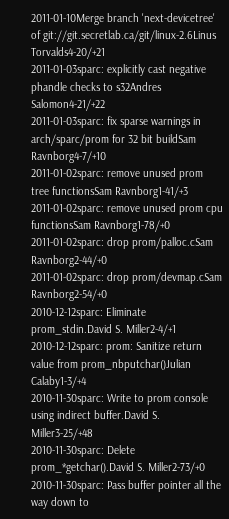2011-01-10Merge branch 'next-devicetree' of git://git.secretlab.ca/git/linux-2.6Linus Torvalds4-20/+21
2011-01-03sparc: explicitly cast negative phandle checks to s32Andres Salomon4-21/+22
2011-01-03sparc: fix sparse warnings in arch/sparc/prom for 32 bit buildSam Ravnborg4-7/+10
2011-01-02sparc: remove unused prom tree functionsSam Ravnborg1-41/+3
2011-01-02sparc: remove unused prom cpu functionsSam Ravnborg1-78/+0
2011-01-02sparc: drop prom/palloc.cSam Ravnborg2-44/+0
2011-01-02sparc: drop prom/devmap.cSam Ravnborg2-54/+0
2010-12-12sparc: Eliminate prom_stdin.David S. Miller2-4/+1
2010-12-12sparc: prom: Sanitize return value from prom_nbputchar()Julian Calaby1-3/+4
2010-11-30sparc: Write to prom console using indirect buffer.David S. Miller3-25/+48
2010-11-30sparc: Delete prom_*getchar().David S. Miller2-73/+0
2010-11-30sparc: Pass buffer pointer all the way down to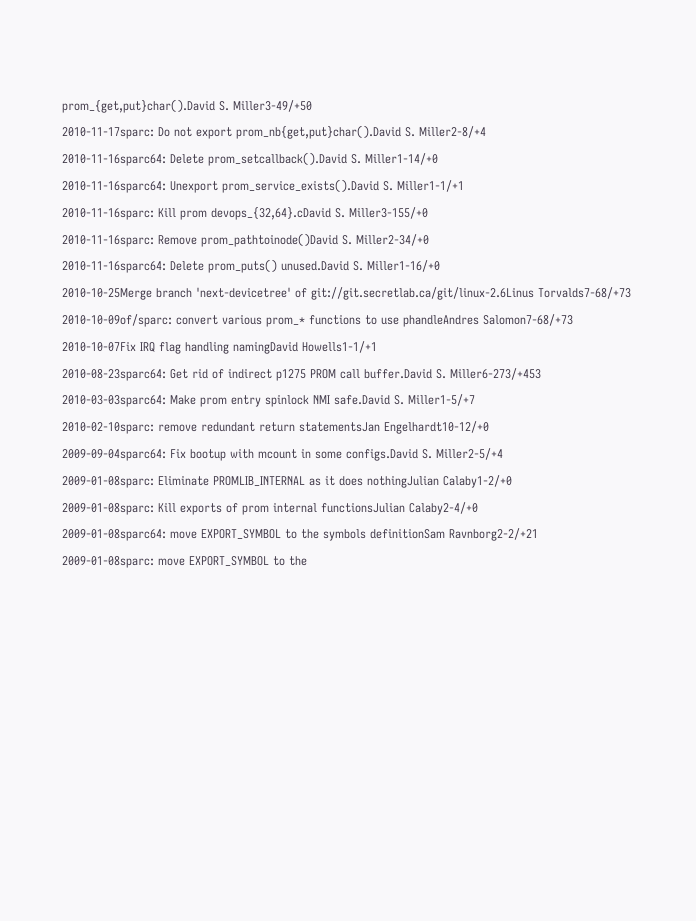prom_{get,put}char().David S. Miller3-49/+50
2010-11-17sparc: Do not export prom_nb{get,put}char().David S. Miller2-8/+4
2010-11-16sparc64: Delete prom_setcallback().David S. Miller1-14/+0
2010-11-16sparc64: Unexport prom_service_exists().David S. Miller1-1/+1
2010-11-16sparc: Kill prom devops_{32,64}.cDavid S. Miller3-155/+0
2010-11-16sparc: Remove prom_pathtoinode()David S. Miller2-34/+0
2010-11-16sparc64: Delete prom_puts() unused.David S. Miller1-16/+0
2010-10-25Merge branch 'next-devicetree' of git://git.secretlab.ca/git/linux-2.6Linus Torvalds7-68/+73
2010-10-09of/sparc: convert various prom_* functions to use phandleAndres Salomon7-68/+73
2010-10-07Fix IRQ flag handling namingDavid Howells1-1/+1
2010-08-23sparc64: Get rid of indirect p1275 PROM call buffer.David S. Miller6-273/+453
2010-03-03sparc64: Make prom entry spinlock NMI safe.David S. Miller1-5/+7
2010-02-10sparc: remove redundant return statementsJan Engelhardt10-12/+0
2009-09-04sparc64: Fix bootup with mcount in some configs.David S. Miller2-5/+4
2009-01-08sparc: Eliminate PROMLIB_INTERNAL as it does nothingJulian Calaby1-2/+0
2009-01-08sparc: Kill exports of prom internal functionsJulian Calaby2-4/+0
2009-01-08sparc64: move EXPORT_SYMBOL to the symbols definitionSam Ravnborg2-2/+21
2009-01-08sparc: move EXPORT_SYMBOL to the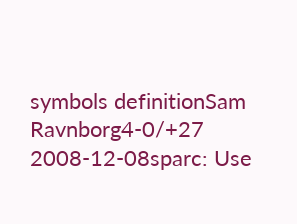symbols definitionSam Ravnborg4-0/+27
2008-12-08sparc: Use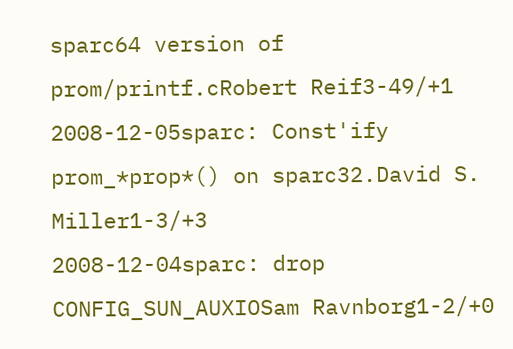sparc64 version of prom/printf.cRobert Reif3-49/+1
2008-12-05sparc: Const'ify prom_*prop*() on sparc32.David S. Miller1-3/+3
2008-12-04sparc: drop CONFIG_SUN_AUXIOSam Ravnborg1-2/+0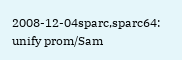2008-12-04sparc,sparc64: unify prom/Sam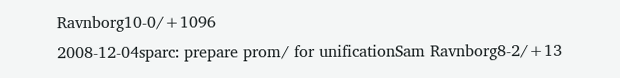Ravnborg10-0/+1096
2008-12-04sparc: prepare prom/ for unificationSam Ravnborg8-2/+13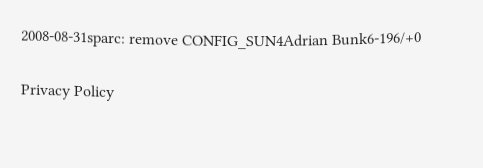2008-08-31sparc: remove CONFIG_SUN4Adrian Bunk6-196/+0

Privacy Policy